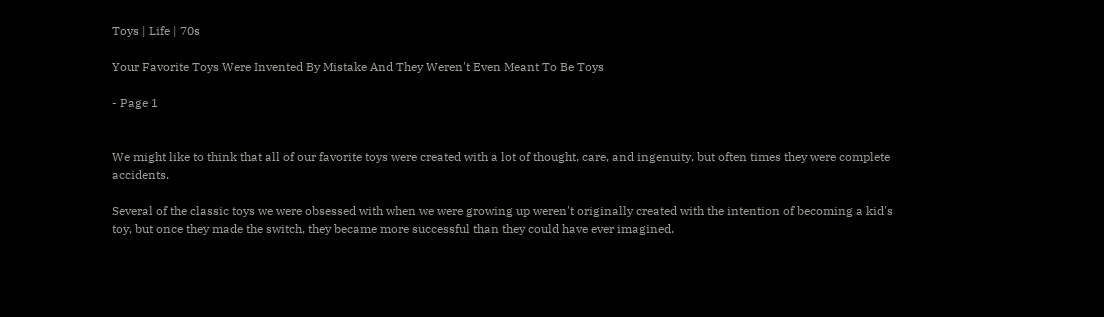Toys | Life | 70s

Your Favorite Toys Were Invented By Mistake And They Weren't Even Meant To Be Toys

- Page 1


We might like to think that all of our favorite toys were created with a lot of thought, care, and ingenuity, but often times they were complete accidents.

Several of the classic toys we were obsessed with when we were growing up weren't originally created with the intention of becoming a kid's toy, but once they made the switch, they became more successful than they could have ever imagined.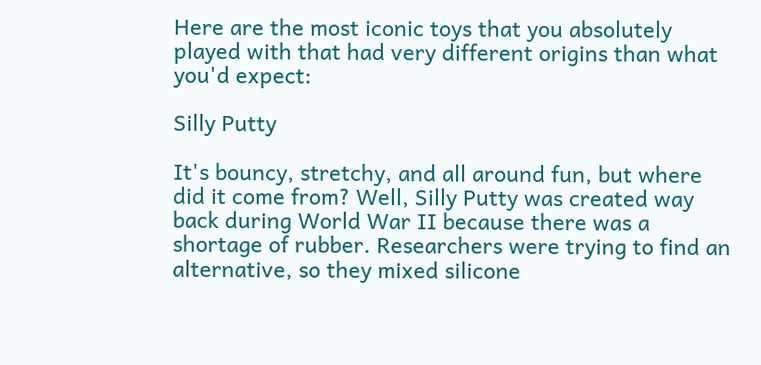Here are the most iconic toys that you absolutely played with that had very different origins than what you'd expect:

Silly Putty

It's bouncy, stretchy, and all around fun, but where did it come from? Well, Silly Putty was created way back during World War II because there was a shortage of rubber. Researchers were trying to find an alternative, so they mixed silicone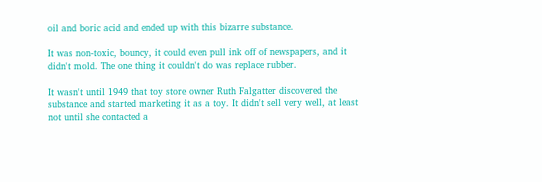oil and boric acid and ended up with this bizarre substance.

It was non-toxic, bouncy, it could even pull ink off of newspapers, and it didn't mold. The one thing it couldn't do was replace rubber.

It wasn't until 1949 that toy store owner Ruth Falgatter discovered the substance and started marketing it as a toy. It didn't sell very well, at least not until she contacted a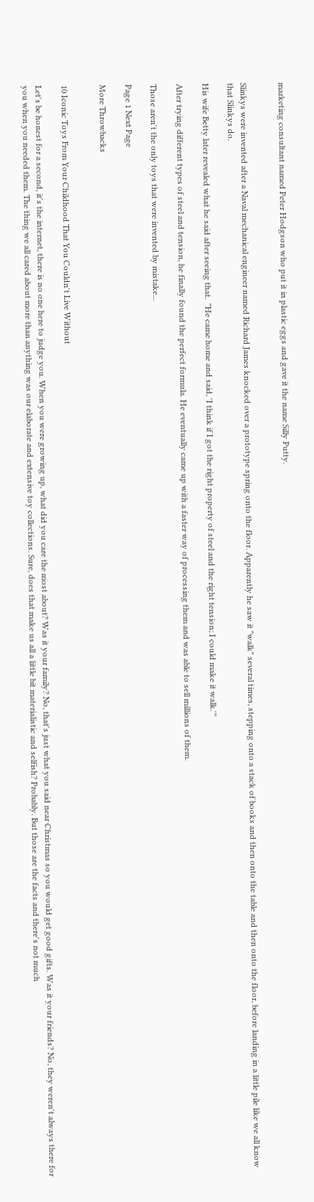marketing consultant named Peter Hodgson who put it in plastic eggs and gave it the name Silly Putty.


Slinkys were invented after a Naval mechanical engineer named Richard James knocked over a prototype spring onto the floor. Apparently he saw it "walk" several times, stepping onto a stack of books and then onto the table and then onto the floor, before landing in a little pile like we all know that Slinkys do.

His wife Betty later revealed what he said after seeing that.  "He came home and said, 'I think if I got the right property of steel and the right tension; I could make it walk.'"

After trying different types of steel and tension, he finally found the perfect formula. He eventually came up with a faster way of processing them and was able to sell millions of them.

Those aren't the only toys that were invented by mistake...

Page 1 Next Page

More Throwbacks


10 Iconic Toys From Your Childhood That You Couldn't Live Without

Let's be honest for a second, it's the internet, there is no one here to judge you. When you were growing up, what did you care the most about? Was it your family? No, that's just what you said near Christmas so you would get good gifts. Was it your friends? No, they weren't always there for you when you needed them. The thing we all cared about more than anything was our elaborate and extensive toy collections. Sure, does that make us all a little bit materialistic and selfish? Probably. But those are the facts and there's not much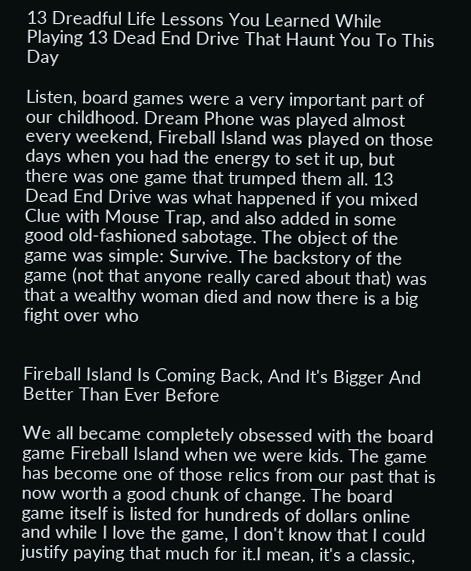13 Dreadful Life Lessons You Learned While Playing 13 Dead End Drive That Haunt You To This Day

Listen, board games were a very important part of our childhood. Dream Phone was played almost every weekend, Fireball Island was played on those days when you had the energy to set it up, but there was one game that trumped them all. 13 Dead End Drive was what happened if you mixed Clue with Mouse Trap, and also added in some good old-fashioned sabotage. The object of the game was simple: Survive. The backstory of the game (not that anyone really cared about that) was that a wealthy woman died and now there is a big fight over who


Fireball Island Is Coming Back, And It's Bigger And Better Than Ever Before

We all became completely obsessed with the board game Fireball Island when we were kids. The game has become one of those relics from our past that is now worth a good chunk of change. The board game itself is listed for hundreds of dollars online and while I love the game, I don't know that I could justify paying that much for it.I mean, it's a classic,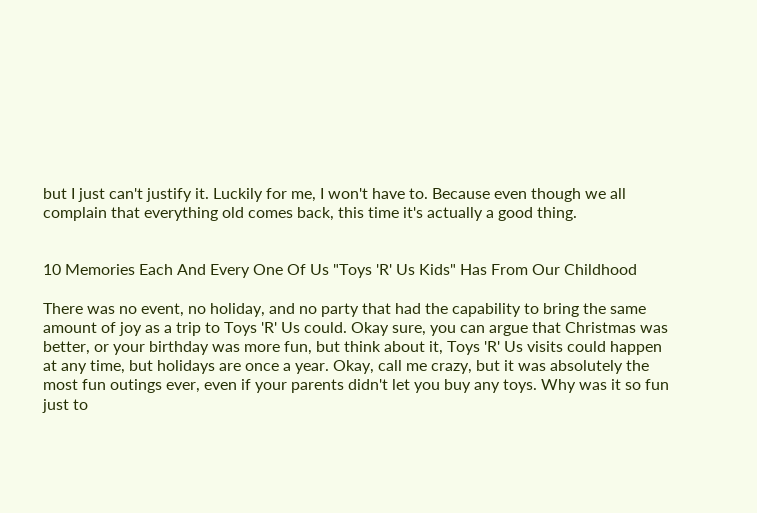but I just can't justify it. Luckily for me, I won't have to. Because even though we all complain that everything old comes back, this time it's actually a good thing.


10 Memories Each And Every One Of Us "Toys 'R' Us Kids" Has From Our Childhood

There was no event, no holiday, and no party that had the capability to bring the same amount of joy as a trip to Toys 'R' Us could. Okay sure, you can argue that Christmas was better, or your birthday was more fun, but think about it, Toys 'R' Us visits could happen at any time, but holidays are once a year. Okay, call me crazy, but it was absolutely the most fun outings ever, even if your parents didn't let you buy any toys. Why was it so fun just to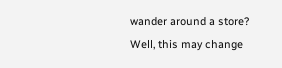wander around a store? Well, this may change